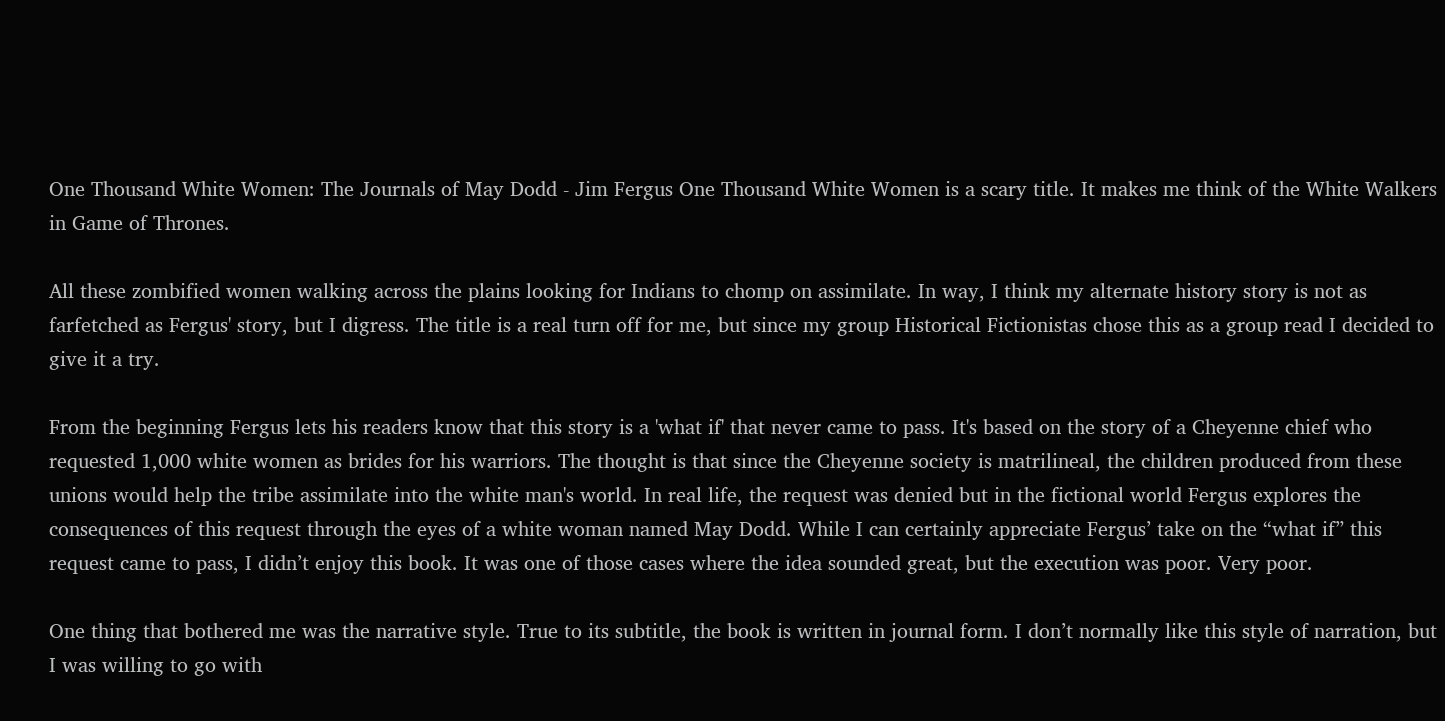One Thousand White Women: The Journals of May Dodd - Jim Fergus One Thousand White Women is a scary title. It makes me think of the White Walkers in Game of Thrones.

All these zombified women walking across the plains looking for Indians to chomp on assimilate. In way, I think my alternate history story is not as farfetched as Fergus' story, but I digress. The title is a real turn off for me, but since my group Historical Fictionistas chose this as a group read I decided to give it a try.

From the beginning Fergus lets his readers know that this story is a 'what if' that never came to pass. It's based on the story of a Cheyenne chief who requested 1,000 white women as brides for his warriors. The thought is that since the Cheyenne society is matrilineal, the children produced from these unions would help the tribe assimilate into the white man's world. In real life, the request was denied but in the fictional world Fergus explores the consequences of this request through the eyes of a white woman named May Dodd. While I can certainly appreciate Fergus’ take on the “what if” this request came to pass, I didn’t enjoy this book. It was one of those cases where the idea sounded great, but the execution was poor. Very poor.

One thing that bothered me was the narrative style. True to its subtitle, the book is written in journal form. I don’t normally like this style of narration, but I was willing to go with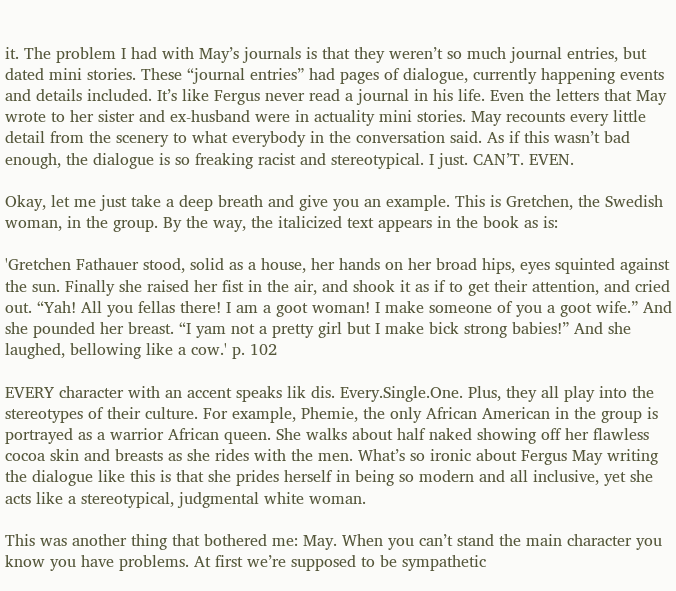it. The problem I had with May’s journals is that they weren’t so much journal entries, but dated mini stories. These “journal entries” had pages of dialogue, currently happening events and details included. It’s like Fergus never read a journal in his life. Even the letters that May wrote to her sister and ex-husband were in actuality mini stories. May recounts every little detail from the scenery to what everybody in the conversation said. As if this wasn’t bad enough, the dialogue is so freaking racist and stereotypical. I just. CAN’T. EVEN.

Okay, let me just take a deep breath and give you an example. This is Gretchen, the Swedish woman, in the group. By the way, the italicized text appears in the book as is:

'Gretchen Fathauer stood, solid as a house, her hands on her broad hips, eyes squinted against the sun. Finally she raised her fist in the air, and shook it as if to get their attention, and cried out. “Yah! All you fellas there! I am a goot woman! I make someone of you a goot wife.” And she pounded her breast. “I yam not a pretty girl but I make bick strong babies!” And she laughed, bellowing like a cow.' p. 102

EVERY character with an accent speaks lik dis. Every.Single.One. Plus, they all play into the stereotypes of their culture. For example, Phemie, the only African American in the group is portrayed as a warrior African queen. She walks about half naked showing off her flawless cocoa skin and breasts as she rides with the men. What’s so ironic about Fergus May writing the dialogue like this is that she prides herself in being so modern and all inclusive, yet she acts like a stereotypical, judgmental white woman.

This was another thing that bothered me: May. When you can’t stand the main character you know you have problems. At first we’re supposed to be sympathetic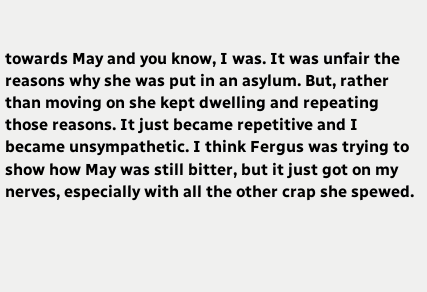towards May and you know, I was. It was unfair the reasons why she was put in an asylum. But, rather than moving on she kept dwelling and repeating those reasons. It just became repetitive and I became unsympathetic. I think Fergus was trying to show how May was still bitter, but it just got on my nerves, especially with all the other crap she spewed.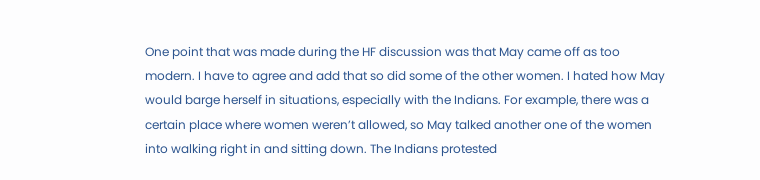One point that was made during the HF discussion was that May came off as too modern. I have to agree and add that so did some of the other women. I hated how May would barge herself in situations, especially with the Indians. For example, there was a certain place where women weren’t allowed, so May talked another one of the women into walking right in and sitting down. The Indians protested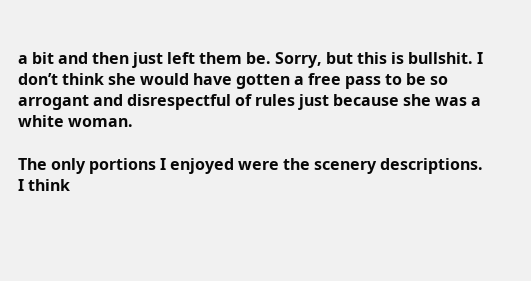a bit and then just left them be. Sorry, but this is bullshit. I don’t think she would have gotten a free pass to be so arrogant and disrespectful of rules just because she was a white woman.

The only portions I enjoyed were the scenery descriptions. I think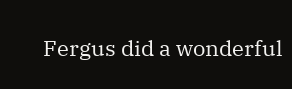Fergus did a wonderful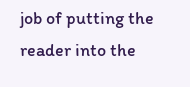job of putting the reader into the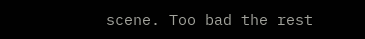scene. Too bad the rest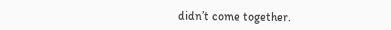didn’t come together.